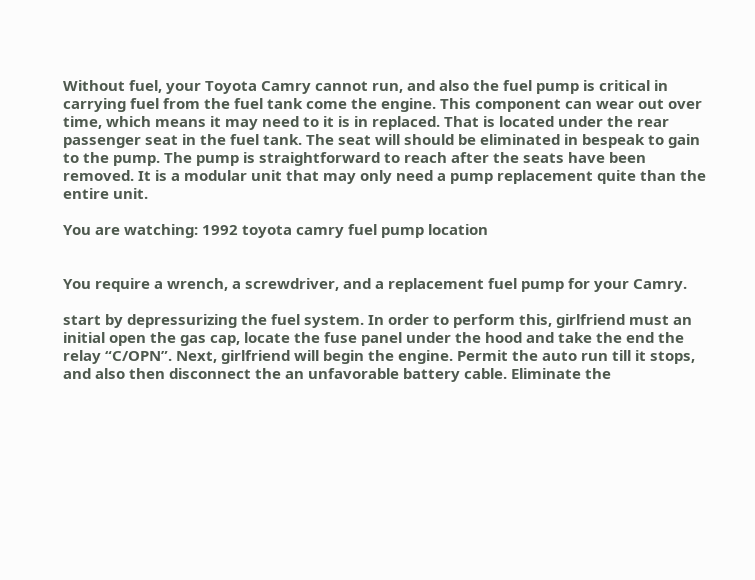Without fuel, your Toyota Camry cannot run, and also the fuel pump is critical in carrying fuel from the fuel tank come the engine. This component can wear out over time, which means it may need to it is in replaced. That is located under the rear passenger seat in the fuel tank. The seat will should be eliminated in bespeak to gain to the pump. The pump is straightforward to reach after the seats have been removed. It is a modular unit that may only need a pump replacement quite than the entire unit.

You are watching: 1992 toyota camry fuel pump location


You require a wrench, a screwdriver, and a replacement fuel pump for your Camry.

start by depressurizing the fuel system. In order to perform this, girlfriend must an initial open the gas cap, locate the fuse panel under the hood and take the end the relay “C/OPN”. Next, girlfriend will begin the engine. Permit the auto run till it stops, and also then disconnect the an unfavorable battery cable. Eliminate the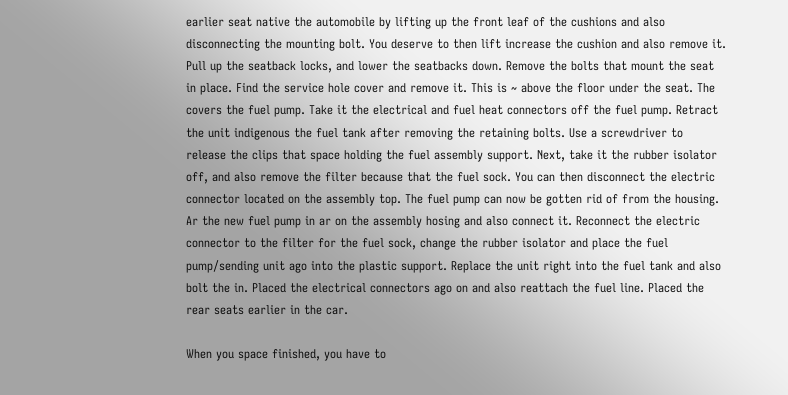earlier seat native the automobile by lifting up the front leaf of the cushions and also disconnecting the mounting bolt. You deserve to then lift increase the cushion and also remove it. Pull up the seatback locks, and lower the seatbacks down. Remove the bolts that mount the seat in place. Find the service hole cover and remove it. This is ~ above the floor under the seat. The covers the fuel pump. Take it the electrical and fuel heat connectors off the fuel pump. Retract the unit indigenous the fuel tank after removing the retaining bolts. Use a screwdriver to release the clips that space holding the fuel assembly support. Next, take it the rubber isolator off, and also remove the filter because that the fuel sock. You can then disconnect the electric connector located on the assembly top. The fuel pump can now be gotten rid of from the housing. Ar the new fuel pump in ar on the assembly hosing and also connect it. Reconnect the electric connector to the filter for the fuel sock, change the rubber isolator and place the fuel pump/sending unit ago into the plastic support. Replace the unit right into the fuel tank and also bolt the in. Placed the electrical connectors ago on and also reattach the fuel line. Placed the rear seats earlier in the car.

When you space finished, you have to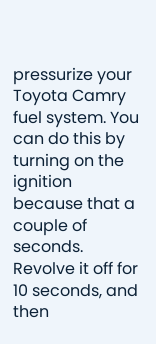pressurize your Toyota Camry fuel system. You can do this by turning on the ignition because that a couple of seconds. Revolve it off for 10 seconds, and then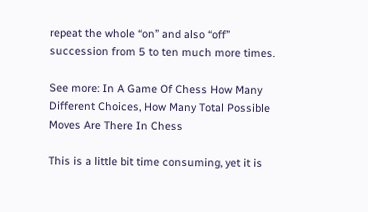repeat the whole “on” and also “off” succession from 5 to ten much more times.

See more: In A Game Of Chess How Many Different Choices, How Many Total Possible Moves Are There In Chess

This is a little bit time consuming, yet it is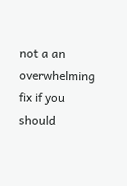not a an overwhelming fix if you should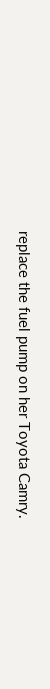replace the fuel pump on her Toyota Camry.